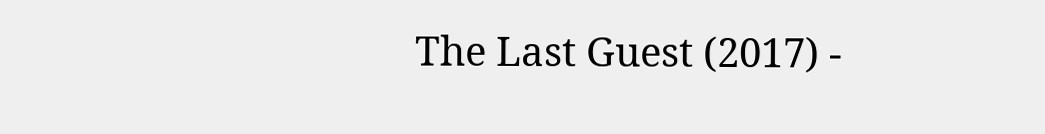The Last Guest (2017) -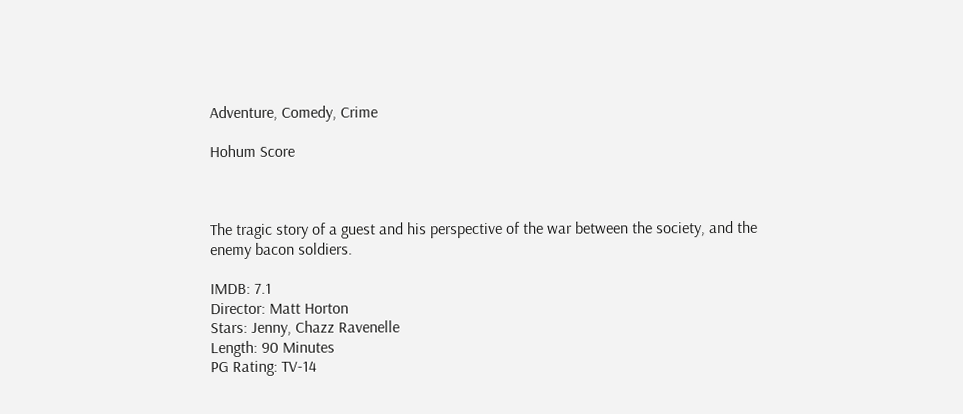Adventure, Comedy, Crime

Hohum Score



The tragic story of a guest and his perspective of the war between the society, and the enemy bacon soldiers.

IMDB: 7.1
Director: Matt Horton
Stars: Jenny, Chazz Ravenelle
Length: 90 Minutes
PG Rating: TV-14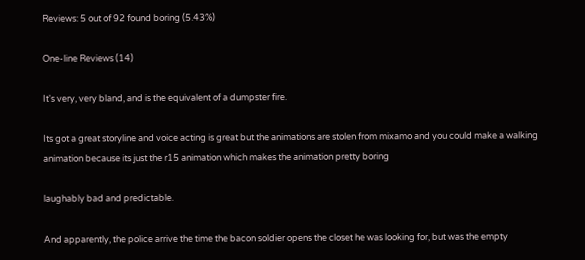Reviews: 5 out of 92 found boring (5.43%)

One-line Reviews (14)

It's very, very bland, and is the equivalent of a dumpster fire.

Its got a great storyline and voice acting is great but the animations are stolen from mixamo and you could make a walking animation because its just the r15 animation which makes the animation pretty boring

laughably bad and predictable.

And apparently, the police arrive the time the bacon soldier opens the closet he was looking for, but was the empty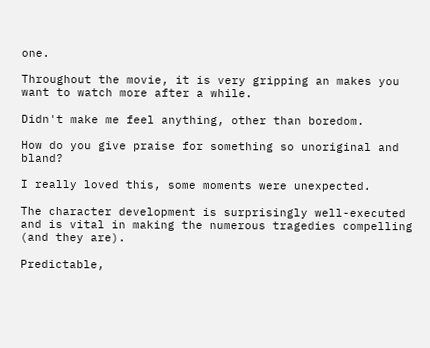one.

Throughout the movie, it is very gripping an makes you want to watch more after a while.

Didn't make me feel anything, other than boredom.

How do you give praise for something so unoriginal and bland?

I really loved this, some moments were unexpected.

The character development is surprisingly well-executed and is vital in making the numerous tragedies compelling (and they are).

Predictable,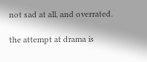not sad at all, and overrated.

the attempt at drama is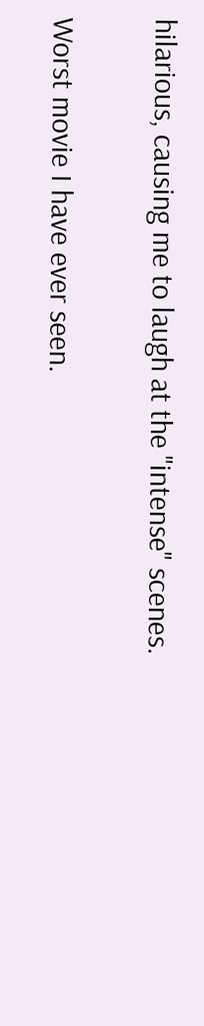hilarious, causing me to laugh at the "intense" scenes.

Worst movie I have ever seen.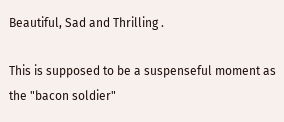Beautiful, Sad and Thrilling .

This is supposed to be a suspenseful moment as the "bacon soldier"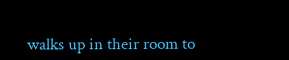walks up in their room to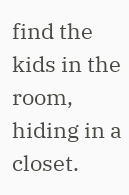find the kids in the room, hiding in a closet.